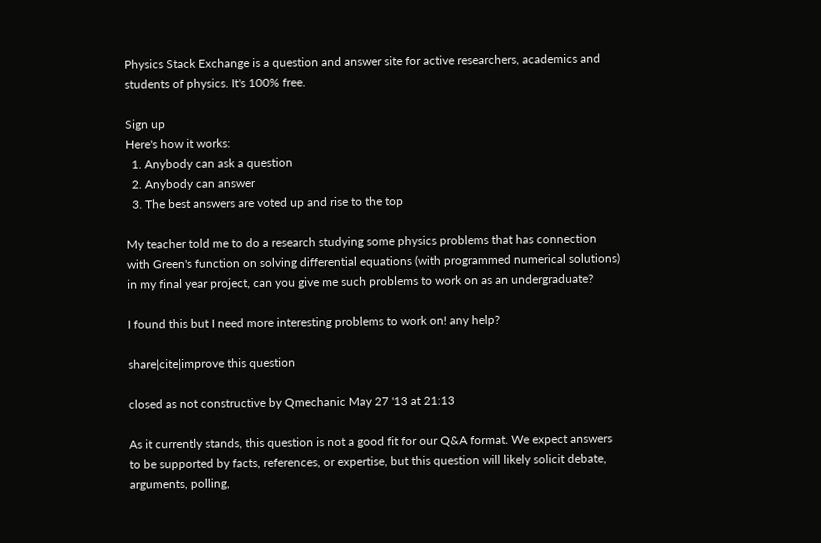Physics Stack Exchange is a question and answer site for active researchers, academics and students of physics. It's 100% free.

Sign up
Here's how it works:
  1. Anybody can ask a question
  2. Anybody can answer
  3. The best answers are voted up and rise to the top

My teacher told me to do a research studying some physics problems that has connection with Green's function on solving differential equations (with programmed numerical solutions) in my final year project, can you give me such problems to work on as an undergraduate?

I found this but I need more interesting problems to work on! any help?

share|cite|improve this question

closed as not constructive by Qmechanic May 27 '13 at 21:13

As it currently stands, this question is not a good fit for our Q&A format. We expect answers to be supported by facts, references, or expertise, but this question will likely solicit debate, arguments, polling,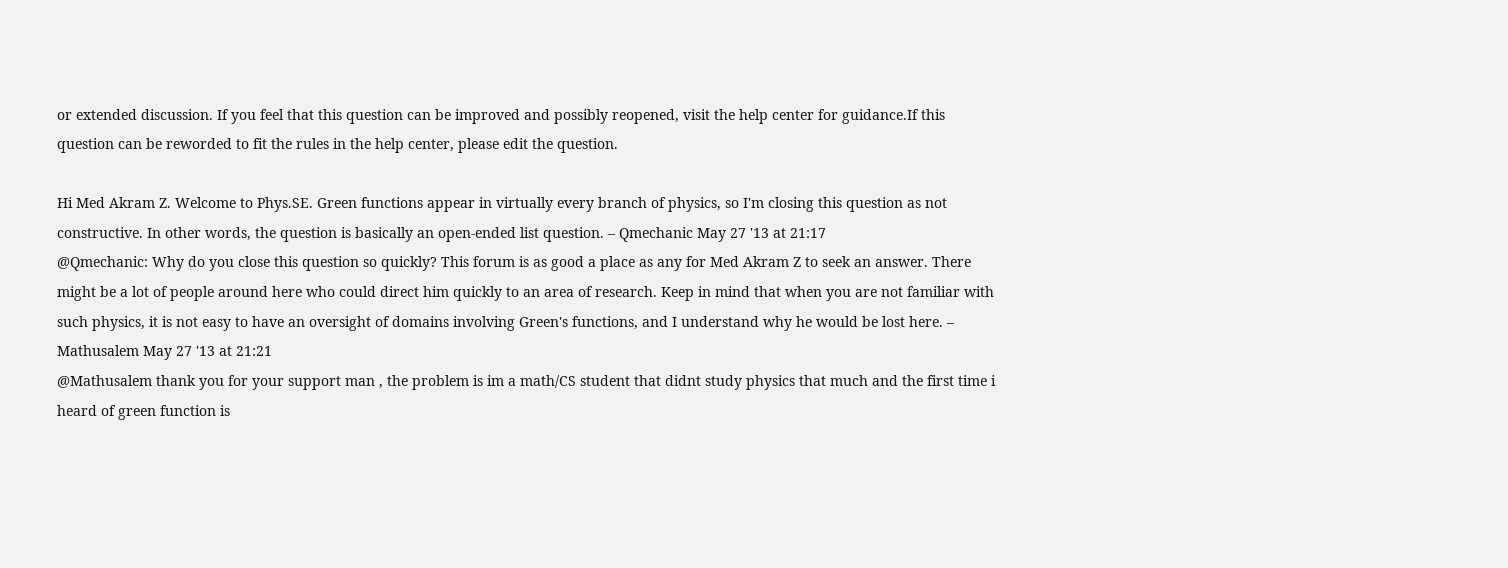or extended discussion. If you feel that this question can be improved and possibly reopened, visit the help center for guidance.If this question can be reworded to fit the rules in the help center, please edit the question.

Hi Med Akram Z. Welcome to Phys.SE. Green functions appear in virtually every branch of physics, so I'm closing this question as not constructive. In other words, the question is basically an open-ended list question. – Qmechanic May 27 '13 at 21:17
@Qmechanic: Why do you close this question so quickly? This forum is as good a place as any for Med Akram Z to seek an answer. There might be a lot of people around here who could direct him quickly to an area of research. Keep in mind that when you are not familiar with such physics, it is not easy to have an oversight of domains involving Green's functions, and I understand why he would be lost here. – Mathusalem May 27 '13 at 21:21
@Mathusalem thank you for your support man , the problem is im a math/CS student that didnt study physics that much and the first time i heard of green function is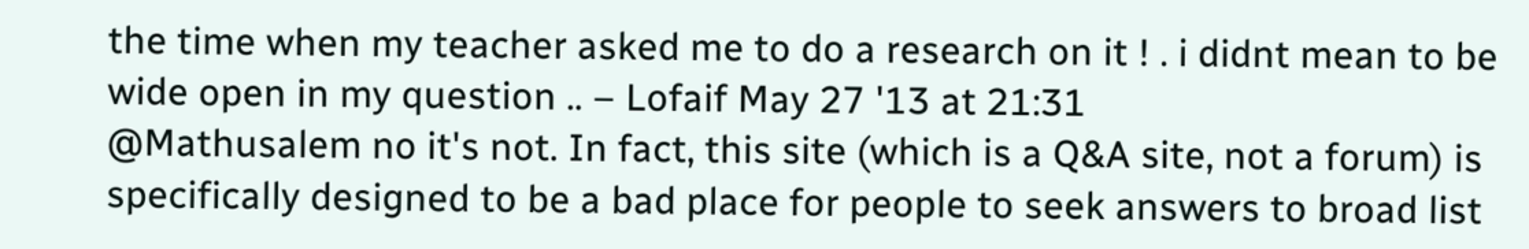the time when my teacher asked me to do a research on it ! . i didnt mean to be wide open in my question .. – Lofaif May 27 '13 at 21:31
@Mathusalem no it's not. In fact, this site (which is a Q&A site, not a forum) is specifically designed to be a bad place for people to seek answers to broad list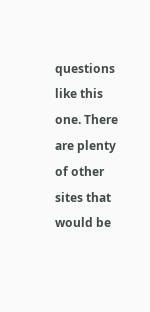questions like this one. There are plenty of other sites that would be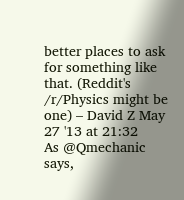better places to ask for something like that. (Reddit's /r/Physics might be one) – David Z May 27 '13 at 21:32
As @Qmechanic says,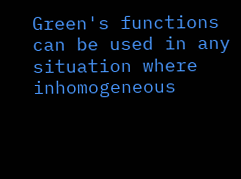Green's functions can be used in any situation where inhomogeneous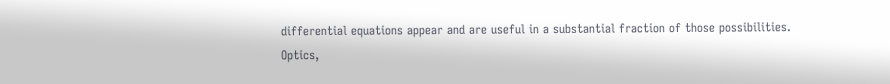differential equations appear and are useful in a substantial fraction of those possibilities. Optics,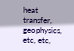heat transfer, geophysics, etc, etc,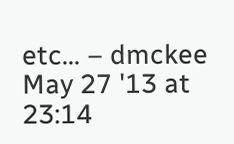etc... – dmckee May 27 '13 at 23:14